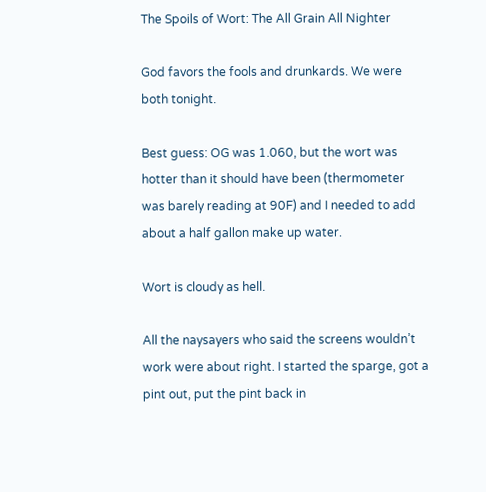The Spoils of Wort: The All Grain All Nighter

God favors the fools and drunkards. We were both tonight.

Best guess: OG was 1.060, but the wort was hotter than it should have been (thermometer was barely reading at 90F) and I needed to add about a half gallon make up water.

Wort is cloudy as hell.

All the naysayers who said the screens wouldn’t work were about right. I started the sparge, got a pint out, put the pint back in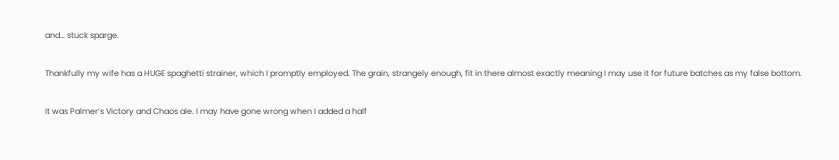and… stuck sparge.

Thankfully my wife has a HUGE spaghetti strainer, which I promptly employed. The grain, strangely enough, fit in there almost exactly meaning I may use it for future batches as my false bottom.

It was Palmer’s Victory and Chaos ale. I may have gone wrong when I added a half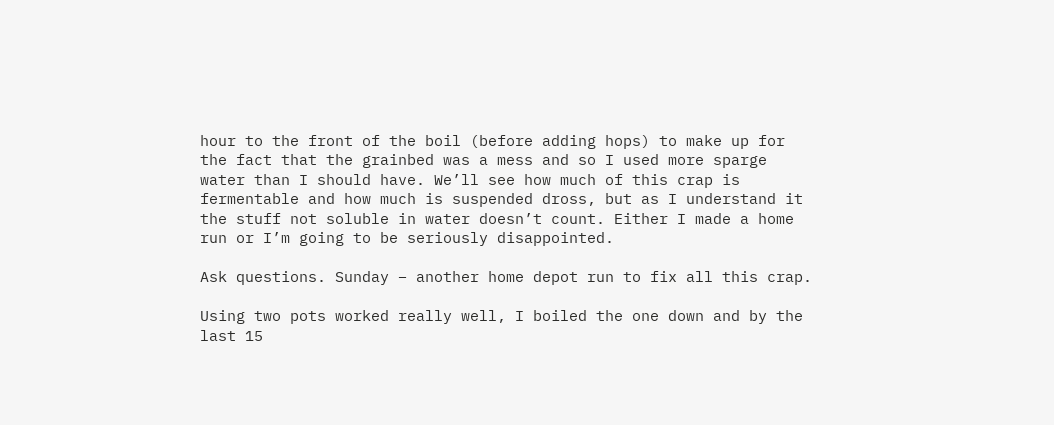hour to the front of the boil (before adding hops) to make up for the fact that the grainbed was a mess and so I used more sparge water than I should have. We’ll see how much of this crap is fermentable and how much is suspended dross, but as I understand it the stuff not soluble in water doesn’t count. Either I made a home run or I’m going to be seriously disappointed.

Ask questions. Sunday – another home depot run to fix all this crap.

Using two pots worked really well, I boiled the one down and by the last 15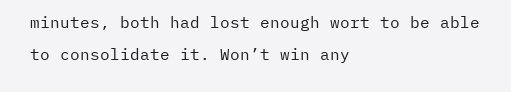minutes, both had lost enough wort to be able to consolidate it. Won’t win any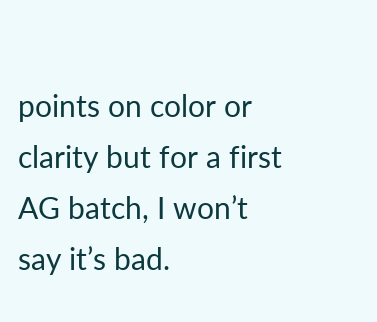points on color or clarity but for a first AG batch, I won’t say it’s bad.